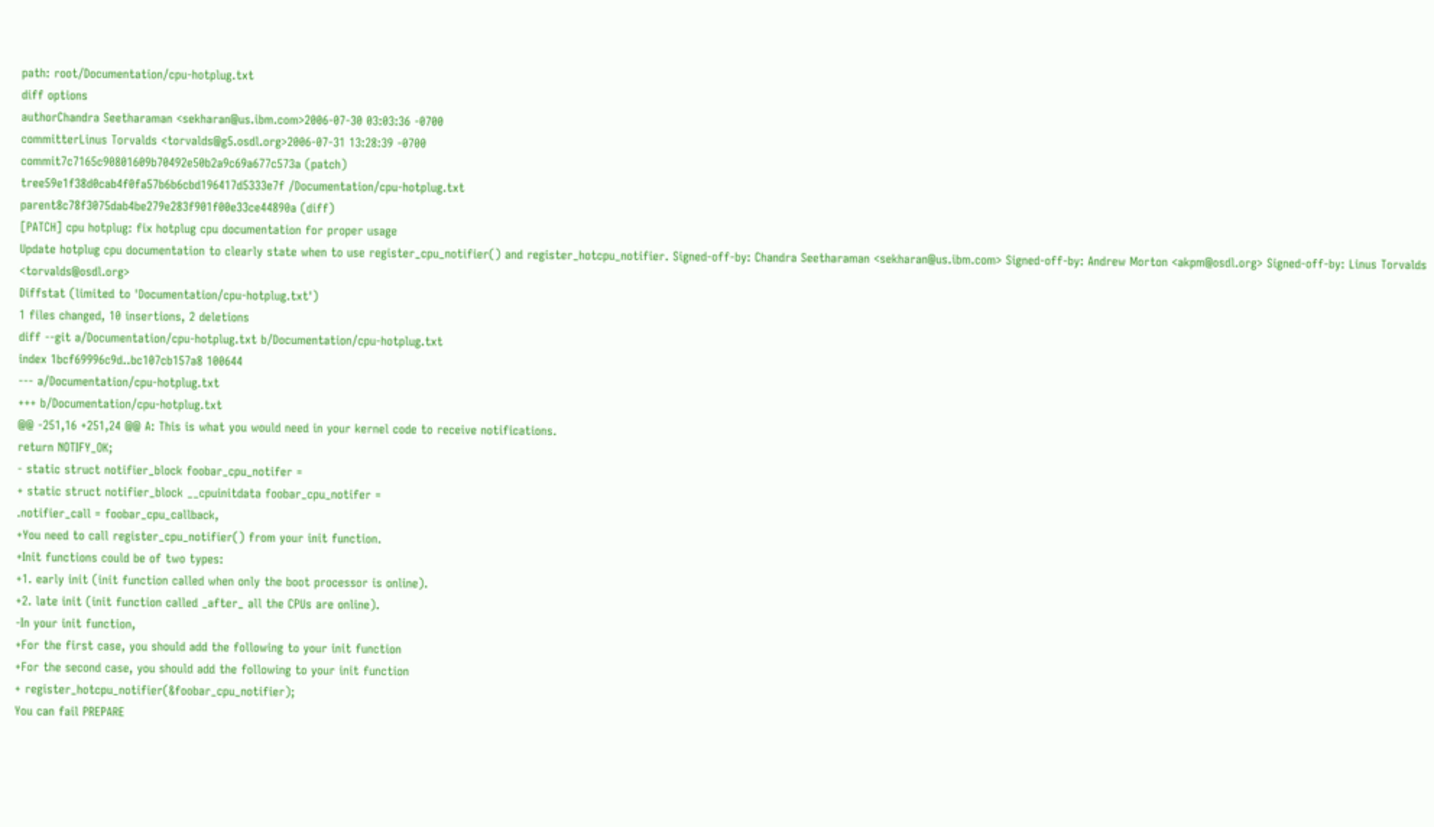path: root/Documentation/cpu-hotplug.txt
diff options
authorChandra Seetharaman <sekharan@us.ibm.com>2006-07-30 03:03:36 -0700
committerLinus Torvalds <torvalds@g5.osdl.org>2006-07-31 13:28:39 -0700
commit7c7165c90801609b70492e50b2a9c69a677c573a (patch)
tree59e1f38d0cab4f0fa57b6b6cbd196417d5333e7f /Documentation/cpu-hotplug.txt
parent8c78f3075dab4be279e283f901f00e33ce44890a (diff)
[PATCH] cpu hotplug: fix hotplug cpu documentation for proper usage
Update hotplug cpu documentation to clearly state when to use register_cpu_notifier() and register_hotcpu_notifier. Signed-off-by: Chandra Seetharaman <sekharan@us.ibm.com> Signed-off-by: Andrew Morton <akpm@osdl.org> Signed-off-by: Linus Torvalds <torvalds@osdl.org>
Diffstat (limited to 'Documentation/cpu-hotplug.txt')
1 files changed, 10 insertions, 2 deletions
diff --git a/Documentation/cpu-hotplug.txt b/Documentation/cpu-hotplug.txt
index 1bcf69996c9d..bc107cb157a8 100644
--- a/Documentation/cpu-hotplug.txt
+++ b/Documentation/cpu-hotplug.txt
@@ -251,16 +251,24 @@ A: This is what you would need in your kernel code to receive notifications.
return NOTIFY_OK;
- static struct notifier_block foobar_cpu_notifer =
+ static struct notifier_block __cpuinitdata foobar_cpu_notifer =
.notifier_call = foobar_cpu_callback,
+You need to call register_cpu_notifier() from your init function.
+Init functions could be of two types:
+1. early init (init function called when only the boot processor is online).
+2. late init (init function called _after_ all the CPUs are online).
-In your init function,
+For the first case, you should add the following to your init function
+For the second case, you should add the following to your init function
+ register_hotcpu_notifier(&foobar_cpu_notifier);
You can fail PREPARE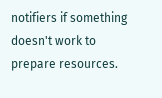notifiers if something doesn't work to prepare resources.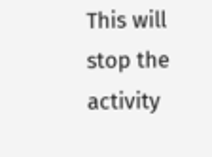This will stop the activity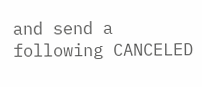and send a following CANCELED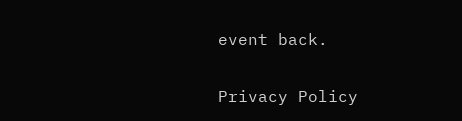event back.

Privacy Policy